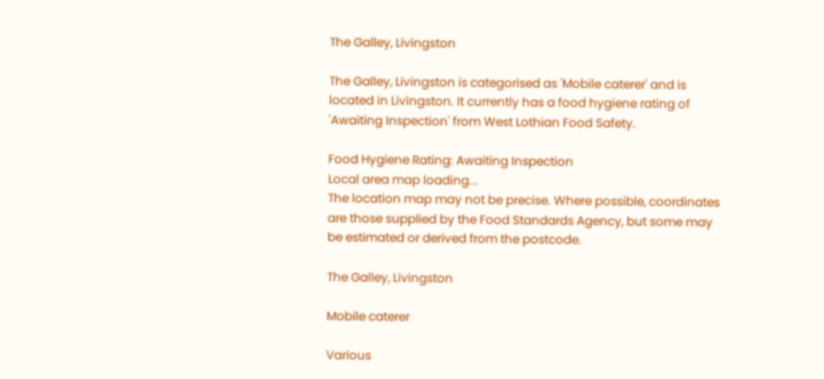The Galley, Livingston

The Galley, Livingston is categorised as 'Mobile caterer' and is located in Livingston. It currently has a food hygiene rating of 'Awaiting Inspection' from West Lothian Food Safety.

Food Hygiene Rating: Awaiting Inspection
Local area map loading...
The location map may not be precise. Where possible, coordinates are those supplied by the Food Standards Agency, but some may be estimated or derived from the postcode.

The Galley, Livingston

Mobile caterer

Various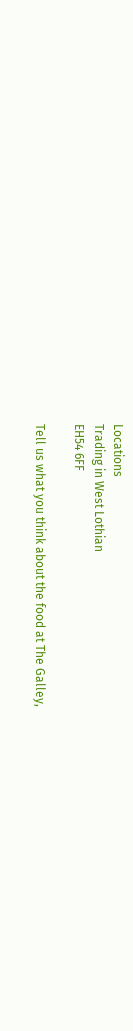Locations
Trading in West Lothian
EH54 6FF

Tell us what you think about the food at The Galley,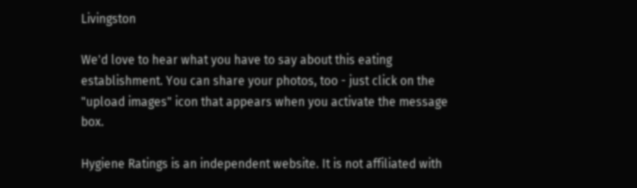Livingston

We'd love to hear what you have to say about this eating establishment. You can share your photos, too - just click on the "upload images" icon that appears when you activate the message box.

Hygiene Ratings is an independent website. It is not affiliated with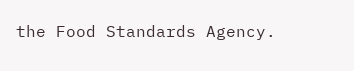the Food Standards Agency.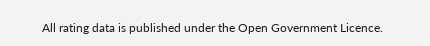All rating data is published under the Open Government Licence.